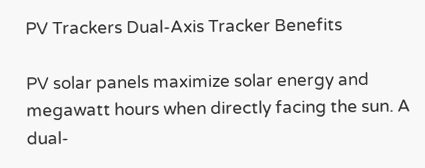PV Trackers Dual-Axis Tracker Benefits

PV solar panels maximize solar energy and megawatt hours when directly facing the sun. A dual-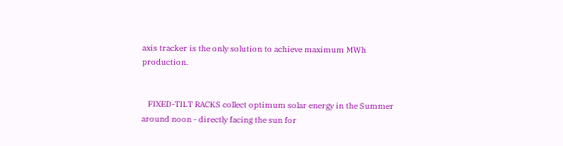axis tracker is the only solution to achieve maximum MWh production.


   FIXED-TILT RACKS collect optimum solar energy in the Summer around noon - directly facing the sun for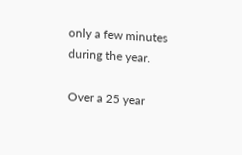only a few minutes during the year.

Over a 25 year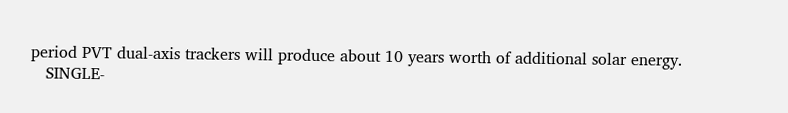period PVT dual-axis trackers will produce about 10 years worth of additional solar energy.
   SINGLE-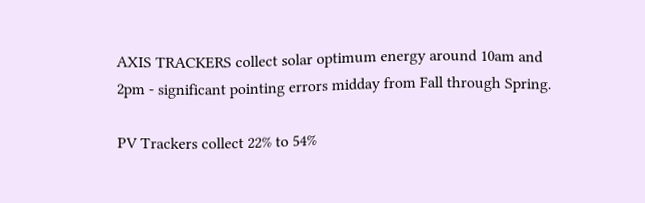AXIS TRACKERS collect solar optimum energy around 10am and 2pm - significant pointing errors midday from Fall through Spring.

PV Trackers collect 22% to 54%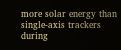more solar energy than single-axis trackers during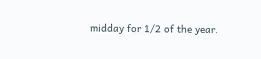midday for 1/2 of the year.